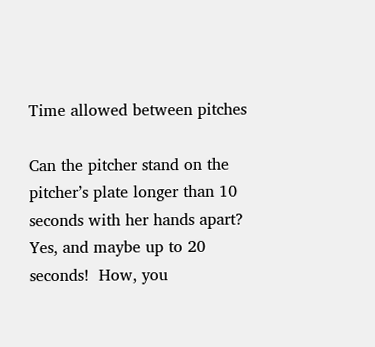Time allowed between pitches

Can the pitcher stand on the pitcher’s plate longer than 10 seconds with her hands apart?  Yes, and maybe up to 20 seconds!  How, you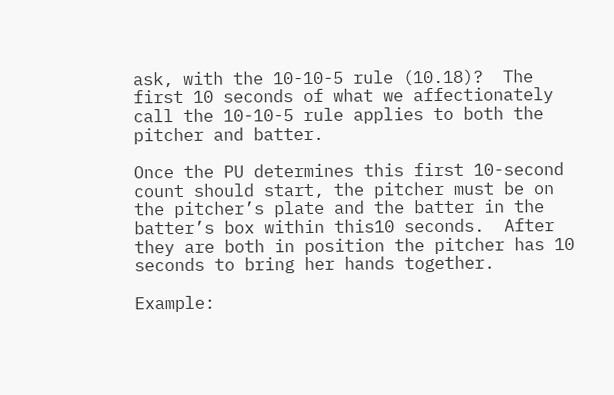ask, with the 10-10-5 rule (10.18)?  The first 10 seconds of what we affectionately call the 10-10-5 rule applies to both the pitcher and batter.

Once the PU determines this first 10-second count should start, the pitcher must be on the pitcher’s plate and the batter in the batter’s box within this10 seconds.  After they are both in position the pitcher has 10 seconds to bring her hands together.

Example: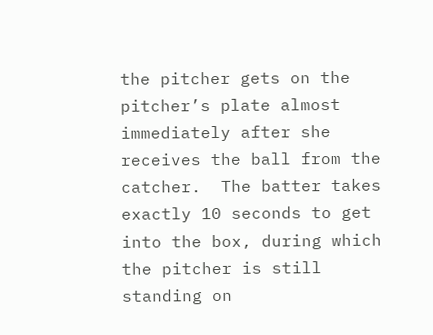the pitcher gets on the pitcher’s plate almost immediately after she receives the ball from the catcher.  The batter takes exactly 10 seconds to get into the box, during which the pitcher is still standing on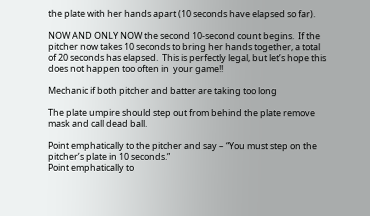the plate with her hands apart (10 seconds have elapsed so far).

NOW AND ONLY NOW the second 10-second count begins.  If the pitcher now takes 10 seconds to bring her hands together, a total of 20 seconds has elapsed.  This is perfectly legal, but let’s hope this does not happen too often in  your game!!

Mechanic if both pitcher and batter are taking too long

The plate umpire should step out from behind the plate remove mask and call dead ball.

Point emphatically to the pitcher and say – “You must step on the pitcher’s plate in 10 seconds.”
Point emphatically to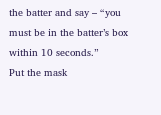the batter and say – “you must be in the batter’s box within 10 seconds.”
Put the mask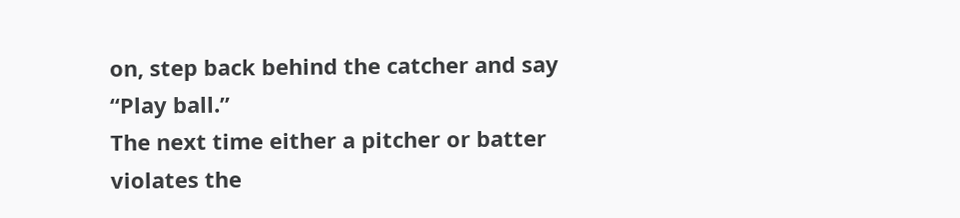on, step back behind the catcher and say “Play ball.”
The next time either a pitcher or batter violates the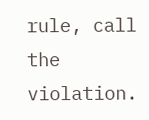rule, call the violation.